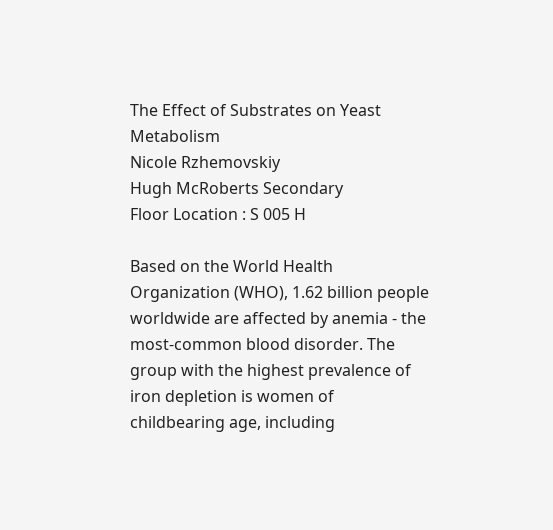The Effect of Substrates on Yeast Metabolism
Nicole Rzhemovskiy
Hugh McRoberts Secondary
Floor Location : S 005 H

Based on the World Health Organization (WHO), 1.62 billion people worldwide are affected by anemia - the most-common blood disorder. The group with the highest prevalence of iron depletion is women of childbearing age, including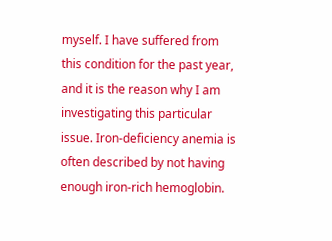myself. I have suffered from this condition for the past year, and it is the reason why I am investigating this particular issue. Iron-deficiency anemia is often described by not having enough iron-rich hemoglobin.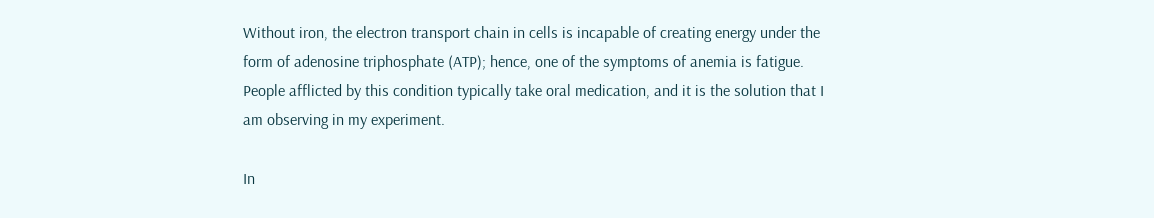Without iron, the electron transport chain in cells is incapable of creating energy under the form of adenosine triphosphate (ATP); hence, one of the symptoms of anemia is fatigue. People afflicted by this condition typically take oral medication, and it is the solution that I am observing in my experiment.

In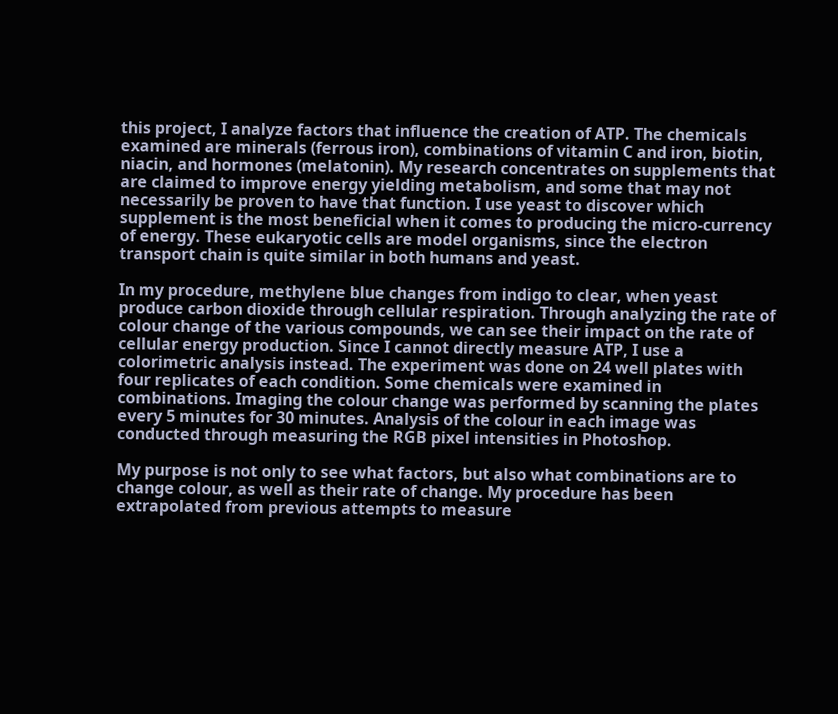this project, I analyze factors that influence the creation of ATP. The chemicals examined are minerals (ferrous iron), combinations of vitamin C and iron, biotin, niacin, and hormones (melatonin). My research concentrates on supplements that are claimed to improve energy yielding metabolism, and some that may not necessarily be proven to have that function. I use yeast to discover which supplement is the most beneficial when it comes to producing the micro-currency of energy. These eukaryotic cells are model organisms, since the electron transport chain is quite similar in both humans and yeast.

In my procedure, methylene blue changes from indigo to clear, when yeast produce carbon dioxide through cellular respiration. Through analyzing the rate of colour change of the various compounds, we can see their impact on the rate of cellular energy production. Since I cannot directly measure ATP, I use a colorimetric analysis instead. The experiment was done on 24 well plates with four replicates of each condition. Some chemicals were examined in combinations. Imaging the colour change was performed by scanning the plates every 5 minutes for 30 minutes. Analysis of the colour in each image was conducted through measuring the RGB pixel intensities in Photoshop.

My purpose is not only to see what factors, but also what combinations are to change colour, as well as their rate of change. My procedure has been extrapolated from previous attempts to measure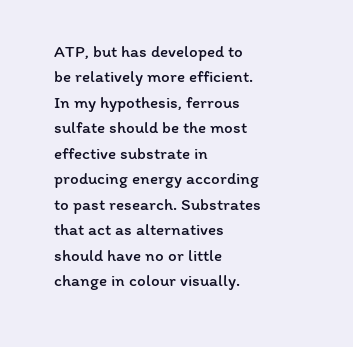ATP, but has developed to be relatively more efficient. In my hypothesis, ferrous sulfate should be the most effective substrate in producing energy according to past research. Substrates that act as alternatives should have no or little change in colour visually.